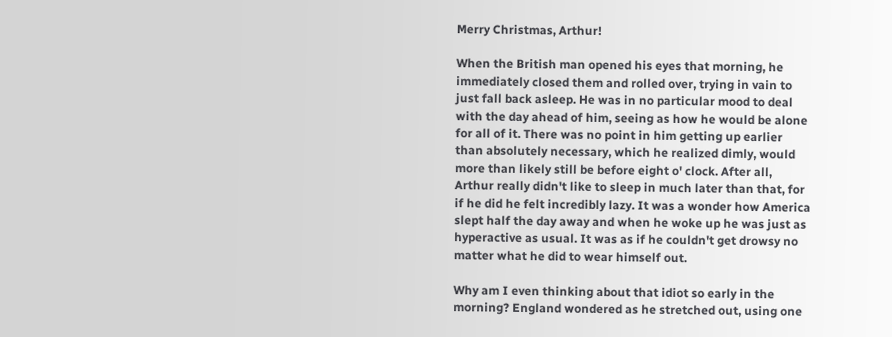Merry Christmas, Arthur!

When the British man opened his eyes that morning, he immediately closed them and rolled over, trying in vain to just fall back asleep. He was in no particular mood to deal with the day ahead of him, seeing as how he would be alone for all of it. There was no point in him getting up earlier than absolutely necessary, which he realized dimly, would more than likely still be before eight o' clock. After all, Arthur really didn't like to sleep in much later than that, for if he did he felt incredibly lazy. It was a wonder how America slept half the day away and when he woke up he was just as hyperactive as usual. It was as if he couldn't get drowsy no matter what he did to wear himself out.

Why am I even thinking about that idiot so early in the morning? England wondered as he stretched out, using one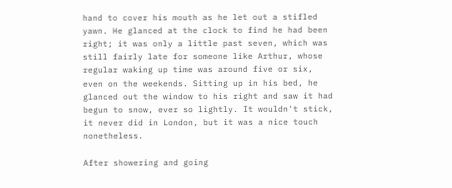hand to cover his mouth as he let out a stifled yawn. He glanced at the clock to find he had been right; it was only a little past seven, which was still fairly late for someone like Arthur, whose regular waking up time was around five or six, even on the weekends. Sitting up in his bed, he glanced out the window to his right and saw it had begun to snow, ever so lightly. It wouldn't stick, it never did in London, but it was a nice touch nonetheless.

After showering and going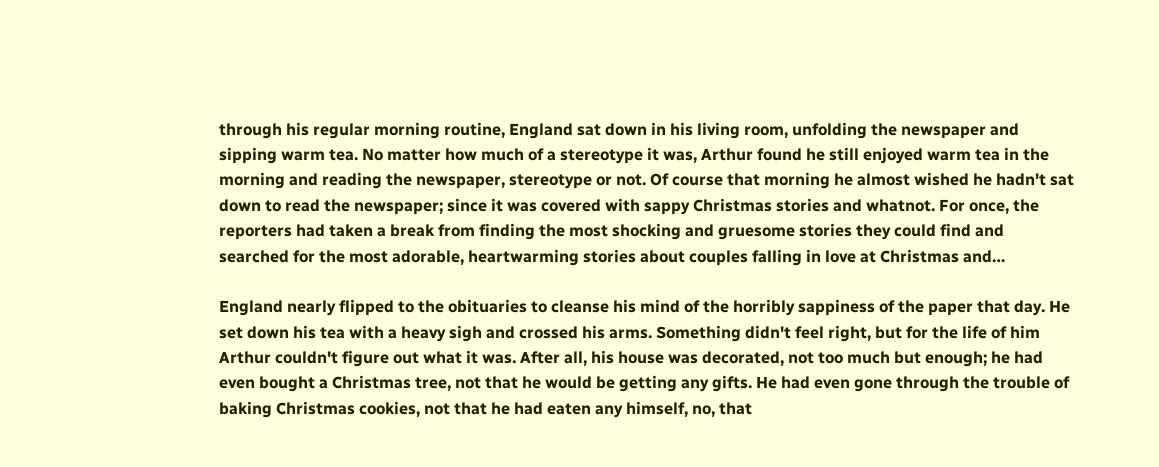through his regular morning routine, England sat down in his living room, unfolding the newspaper and sipping warm tea. No matter how much of a stereotype it was, Arthur found he still enjoyed warm tea in the morning and reading the newspaper, stereotype or not. Of course that morning he almost wished he hadn't sat down to read the newspaper; since it was covered with sappy Christmas stories and whatnot. For once, the reporters had taken a break from finding the most shocking and gruesome stories they could find and searched for the most adorable, heartwarming stories about couples falling in love at Christmas and…

England nearly flipped to the obituaries to cleanse his mind of the horribly sappiness of the paper that day. He set down his tea with a heavy sigh and crossed his arms. Something didn't feel right, but for the life of him Arthur couldn't figure out what it was. After all, his house was decorated, not too much but enough; he had even bought a Christmas tree, not that he would be getting any gifts. He had even gone through the trouble of baking Christmas cookies, not that he had eaten any himself, no, that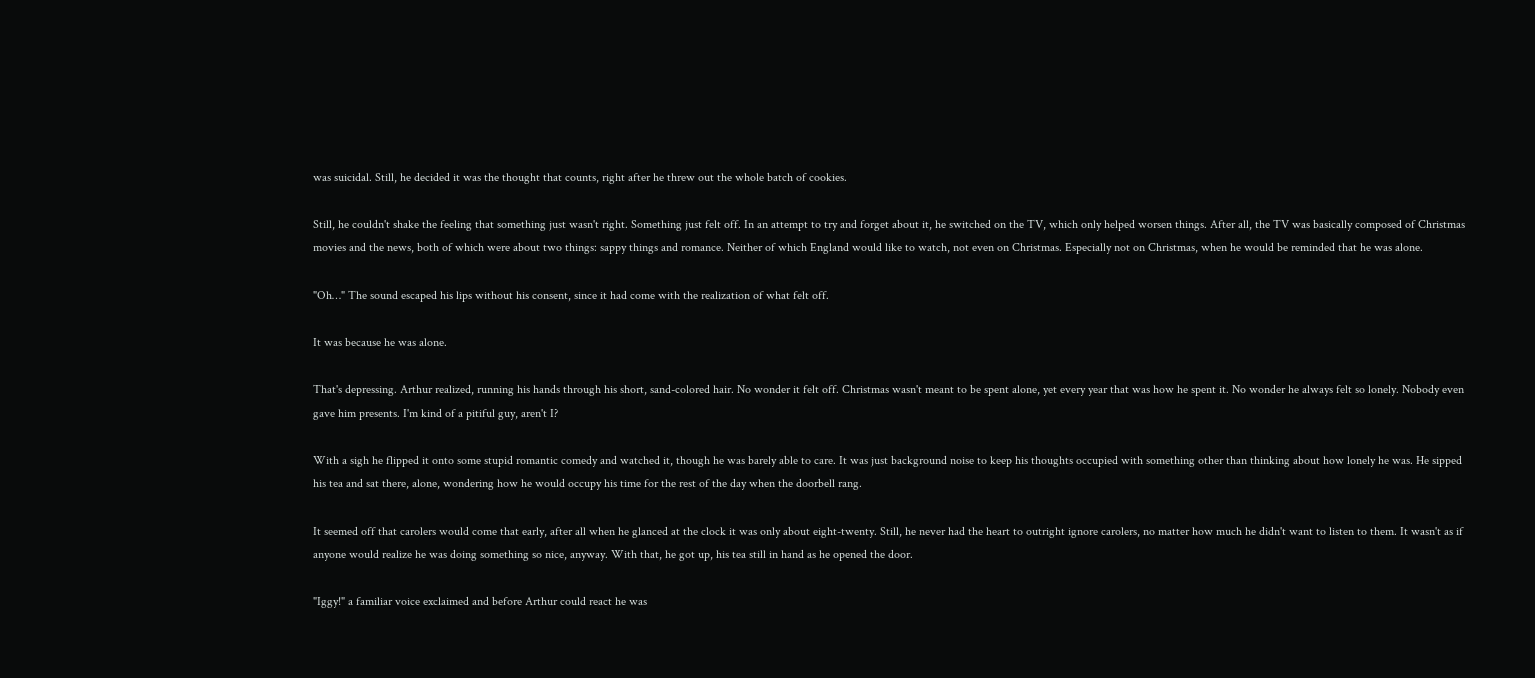was suicidal. Still, he decided it was the thought that counts, right after he threw out the whole batch of cookies.

Still, he couldn't shake the feeling that something just wasn't right. Something just felt off. In an attempt to try and forget about it, he switched on the TV, which only helped worsen things. After all, the TV was basically composed of Christmas movies and the news, both of which were about two things: sappy things and romance. Neither of which England would like to watch, not even on Christmas. Especially not on Christmas, when he would be reminded that he was alone.

"Oh…" The sound escaped his lips without his consent, since it had come with the realization of what felt off.

It was because he was alone.

That's depressing. Arthur realized, running his hands through his short, sand-colored hair. No wonder it felt off. Christmas wasn't meant to be spent alone, yet every year that was how he spent it. No wonder he always felt so lonely. Nobody even gave him presents. I'm kind of a pitiful guy, aren't I?

With a sigh he flipped it onto some stupid romantic comedy and watched it, though he was barely able to care. It was just background noise to keep his thoughts occupied with something other than thinking about how lonely he was. He sipped his tea and sat there, alone, wondering how he would occupy his time for the rest of the day when the doorbell rang.

It seemed off that carolers would come that early, after all when he glanced at the clock it was only about eight-twenty. Still, he never had the heart to outright ignore carolers, no matter how much he didn't want to listen to them. It wasn't as if anyone would realize he was doing something so nice, anyway. With that, he got up, his tea still in hand as he opened the door.

"Iggy!" a familiar voice exclaimed and before Arthur could react he was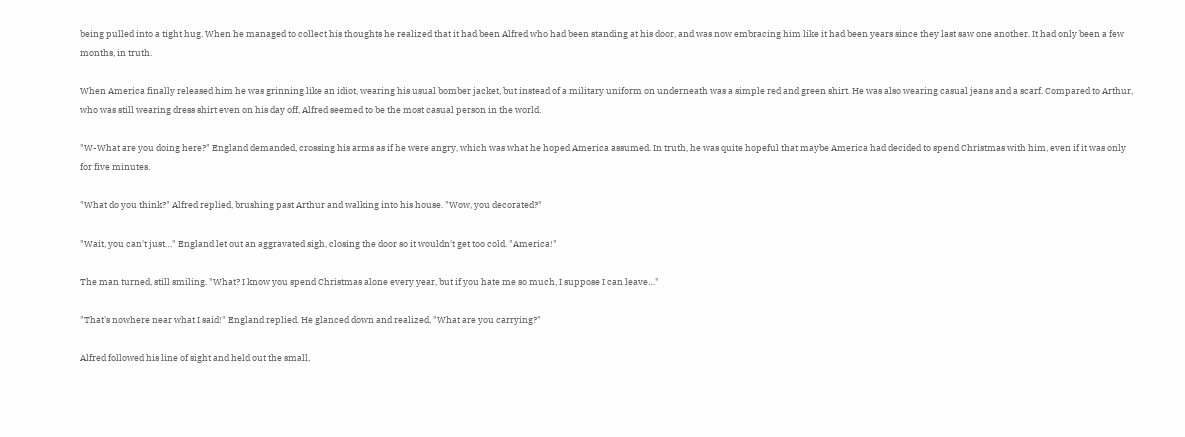being pulled into a tight hug. When he managed to collect his thoughts he realized that it had been Alfred who had been standing at his door, and was now embracing him like it had been years since they last saw one another. It had only been a few months, in truth.

When America finally released him he was grinning like an idiot, wearing his usual bomber jacket, but instead of a military uniform on underneath was a simple red and green shirt. He was also wearing casual jeans and a scarf. Compared to Arthur, who was still wearing dress shirt even on his day off, Alfred seemed to be the most casual person in the world.

"W-What are you doing here?" England demanded, crossing his arms as if he were angry, which was what he hoped America assumed. In truth, he was quite hopeful that maybe America had decided to spend Christmas with him, even if it was only for five minutes.

"What do you think?" Alfred replied, brushing past Arthur and walking into his house. "Wow, you decorated?"

"Wait, you can't just…" England let out an aggravated sigh, closing the door so it wouldn't get too cold. "America!"

The man turned, still smiling. "What? I know you spend Christmas alone every year, but if you hate me so much, I suppose I can leave…"

"That's nowhere near what I said!" England replied. He glanced down and realized, "What are you carrying?"

Alfred followed his line of sight and held out the small,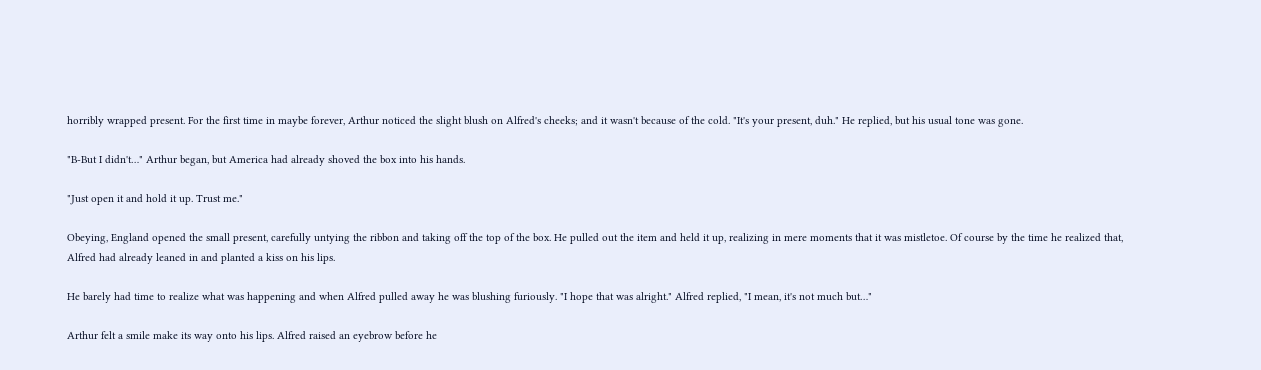horribly wrapped present. For the first time in maybe forever, Arthur noticed the slight blush on Alfred's cheeks; and it wasn't because of the cold. "It's your present, duh." He replied, but his usual tone was gone.

"B-But I didn't…" Arthur began, but America had already shoved the box into his hands.

"Just open it and hold it up. Trust me."

Obeying, England opened the small present, carefully untying the ribbon and taking off the top of the box. He pulled out the item and held it up, realizing in mere moments that it was mistletoe. Of course by the time he realized that, Alfred had already leaned in and planted a kiss on his lips.

He barely had time to realize what was happening and when Alfred pulled away he was blushing furiously. "I hope that was alright." Alfred replied, "I mean, it's not much but…"

Arthur felt a smile make its way onto his lips. Alfred raised an eyebrow before he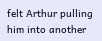felt Arthur pulling him into another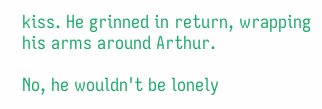kiss. He grinned in return, wrapping his arms around Arthur.

No, he wouldn't be lonely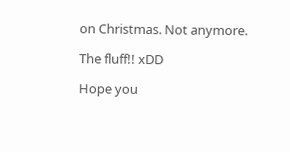on Christmas. Not anymore.

The fluff!! xDD

Hope you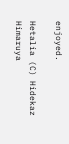enjoyed.

Hetalia (C) Hidekaz Himaruya